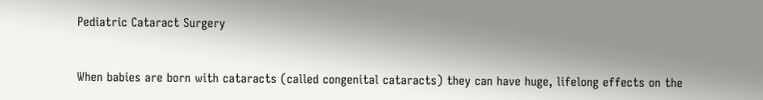Pediatric Cataract Surgery


When babies are born with cataracts (called congenital cataracts) they can have huge, lifelong effects on the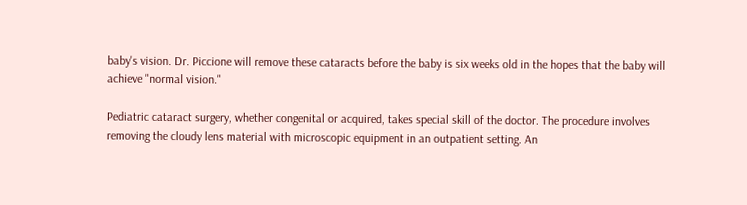baby's vision. Dr. Piccione will remove these cataracts before the baby is six weeks old in the hopes that the baby will achieve "normal vision."

Pediatric cataract surgery, whether congenital or acquired, takes special skill of the doctor. The procedure involves removing the cloudy lens material with microscopic equipment in an outpatient setting. An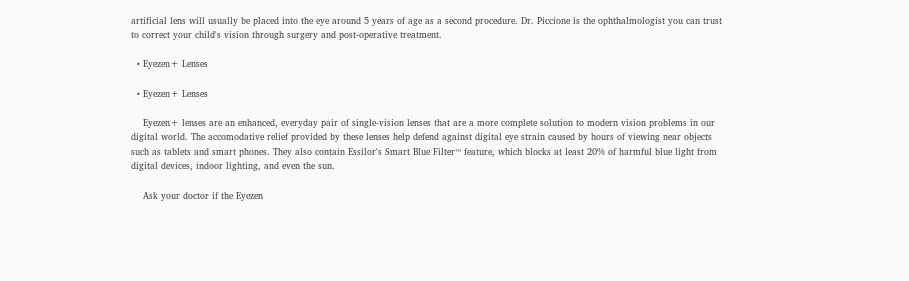artificial lens will usually be placed into the eye around 5 years of age as a second procedure. Dr. Piccione is the ophthalmologist you can trust to correct your child's vision through surgery and post-operative treatment.

  • Eyezen+ Lenses

  • Eyezen+ Lenses

    Eyezen+ lenses are an enhanced, everyday pair of single-vision lenses that are a more complete solution to modern vision problems in our digital world. The accomodative relief provided by these lenses help defend against digital eye strain caused by hours of viewing near objects such as tablets and smart phones. They also contain Essilor's Smart Blue Filter™ feature, which blocks at least 20% of harmful blue light from digital devices, indoor lighting, and even the sun.

    Ask your doctor if the Eyezen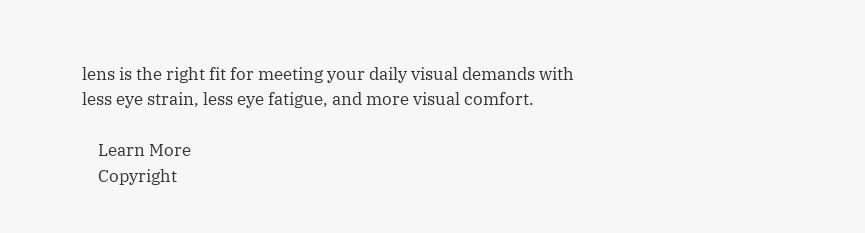lens is the right fit for meeting your daily visual demands with less eye strain, less eye fatigue, and more visual comfort.

    Learn More
    Copyright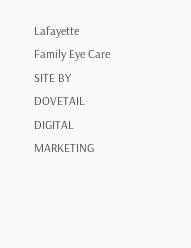Lafayette Family Eye Care SITE BY DOVETAIL DIGITAL MARKETING